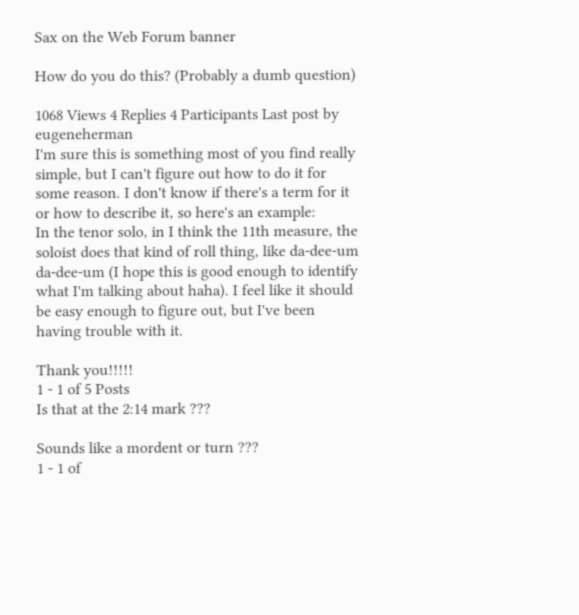Sax on the Web Forum banner

How do you do this? (Probably a dumb question)

1068 Views 4 Replies 4 Participants Last post by  eugeneherman
I'm sure this is something most of you find really simple, but I can't figure out how to do it for some reason. I don't know if there's a term for it or how to describe it, so here's an example:
In the tenor solo, in I think the 11th measure, the soloist does that kind of roll thing, like da-dee-um da-dee-um (I hope this is good enough to identify what I'm talking about haha). I feel like it should be easy enough to figure out, but I've been having trouble with it.

Thank you!!!!!
1 - 1 of 5 Posts
Is that at the 2:14 mark ???

Sounds like a mordent or turn ???
1 - 1 of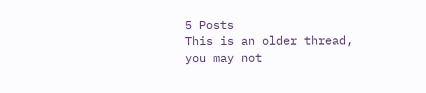5 Posts
This is an older thread, you may not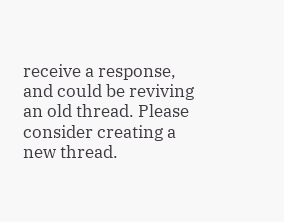receive a response, and could be reviving an old thread. Please consider creating a new thread.